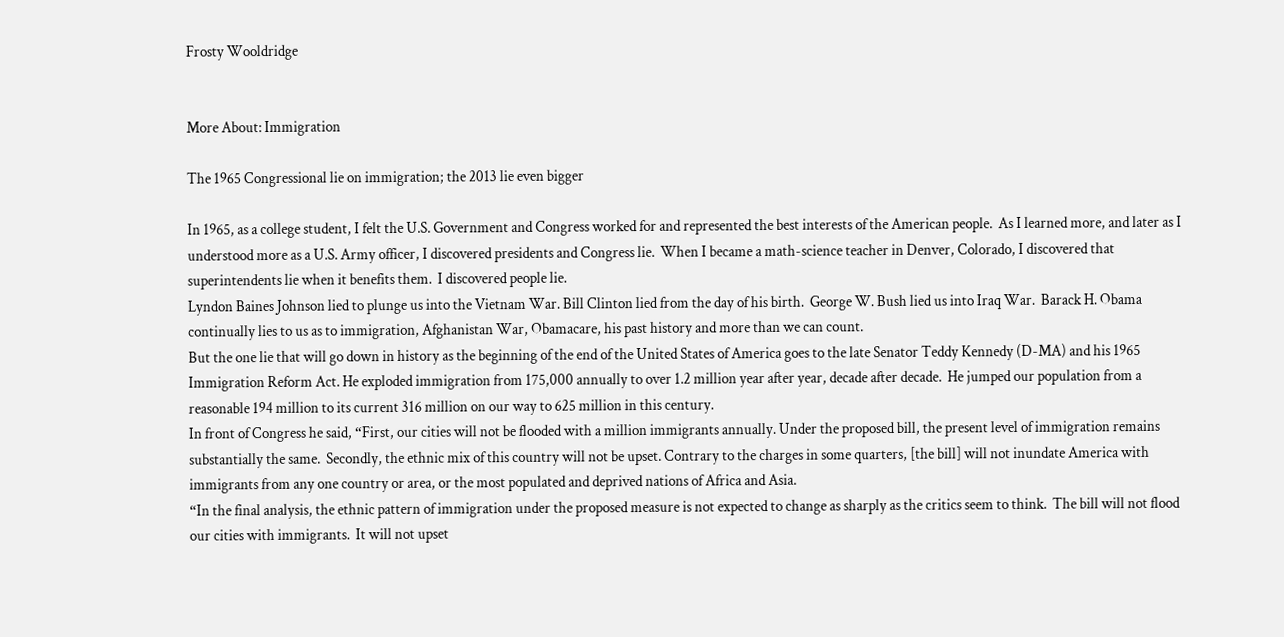Frosty Wooldridge


More About: Immigration

The 1965 Congressional lie on immigration; the 2013 lie even bigger

In 1965, as a college student, I felt the U.S. Government and Congress worked for and represented the best interests of the American people.  As I learned more, and later as I understood more as a U.S. Army officer, I discovered presidents and Congress lie.  When I became a math-science teacher in Denver, Colorado, I discovered that superintendents lie when it benefits them.  I discovered people lie.
Lyndon Baines Johnson lied to plunge us into the Vietnam War. Bill Clinton lied from the day of his birth.  George W. Bush lied us into Iraq War.  Barack H. Obama continually lies to us as to immigration, Afghanistan War, Obamacare, his past history and more than we can count.
But the one lie that will go down in history as the beginning of the end of the United States of America goes to the late Senator Teddy Kennedy (D-MA) and his 1965 Immigration Reform Act. He exploded immigration from 175,000 annually to over 1.2 million year after year, decade after decade.  He jumped our population from a reasonable 194 million to its current 316 million on our way to 625 million in this century.
In front of Congress he said, “First, our cities will not be flooded with a million immigrants annually. Under the proposed bill, the present level of immigration remains substantially the same.  Secondly, the ethnic mix of this country will not be upset. Contrary to the charges in some quarters, [the bill] will not inundate America with immigrants from any one country or area, or the most populated and deprived nations of Africa and Asia.
“In the final analysis, the ethnic pattern of immigration under the proposed measure is not expected to change as sharply as the critics seem to think.  The bill will not flood our cities with immigrants.  It will not upset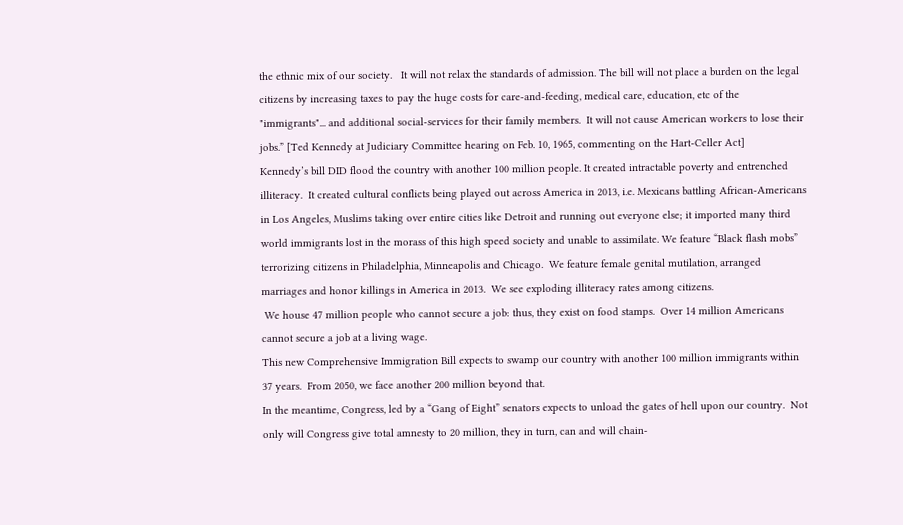the ethnic mix of our society.   It will not relax the standards of admission. The bill will not place a burden on the legal citizens by increasing taxes to pay the huge costs for care-and-feeding, medical care, education, etc of the "immigrants"... and additional social-services for their family members.  It will not cause American workers to lose their jobs.” [Ted Kennedy at Judiciary Committee hearing on Feb. 10, 1965, commenting on the Hart-Celler Act]
Kennedy’s bill DID flood the country with another 100 million people. It created intractable poverty and entrenched illiteracy.  It created cultural conflicts being played out across America in 2013, i.e. Mexicans battling African-Americans in Los Angeles, Muslims taking over entire cities like Detroit and running out everyone else; it imported many third world immigrants lost in the morass of this high speed society and unable to assimilate. We feature “Black flash mobs”
terrorizing citizens in Philadelphia, Minneapolis and Chicago.  We feature female genital mutilation, arranged marriages and honor killings in America in 2013.  We see exploding illiteracy rates among citizens.
 We house 47 million people who cannot secure a job: thus, they exist on food stamps.  Over 14 million Americans cannot secure a job at a living wage.
This new Comprehensive Immigration Bill expects to swamp our country with another 100 million immigrants within 37 years.  From 2050, we face another 200 million beyond that.
In the meantime, Congress, led by a “Gang of Eight” senators expects to unload the gates of hell upon our country.  Not only will Congress give total amnesty to 20 million, they in turn, can and will chain-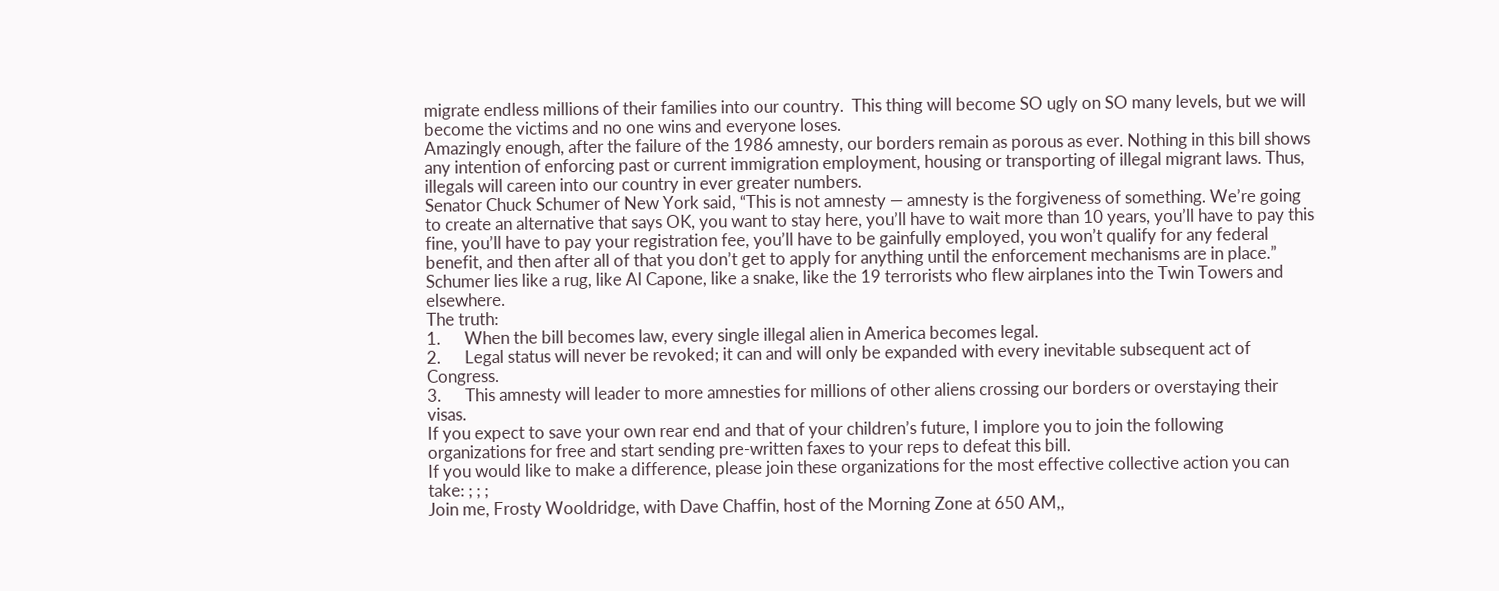migrate endless millions of their families into our country.  This thing will become SO ugly on SO many levels, but we will become the victims and no one wins and everyone loses.
Amazingly enough, after the failure of the 1986 amnesty, our borders remain as porous as ever. Nothing in this bill shows any intention of enforcing past or current immigration employment, housing or transporting of illegal migrant laws. Thus, illegals will careen into our country in ever greater numbers.
Senator Chuck Schumer of New York said, “This is not amnesty — amnesty is the forgiveness of something. We’re going to create an alternative that says OK, you want to stay here, you’ll have to wait more than 10 years, you’ll have to pay this fine, you’ll have to pay your registration fee, you’ll have to be gainfully employed, you won’t qualify for any federal benefit, and then after all of that you don’t get to apply for anything until the enforcement mechanisms are in place.”
Schumer lies like a rug, like Al Capone, like a snake, like the 19 terrorists who flew airplanes into the Twin Towers and elsewhere.
The truth:
1.      When the bill becomes law, every single illegal alien in America becomes legal.
2.      Legal status will never be revoked; it can and will only be expanded with every inevitable subsequent act of Congress.
3.      This amnesty will leader to more amnesties for millions of other aliens crossing our borders or overstaying their visas.
If you expect to save your own rear end and that of your children’s future, I implore you to join the following organizations for free and start sending pre-written faxes to your reps to defeat this bill.
If you would like to make a difference, please join these organizations for the most effective collective action you can take: ; ; ;
Join me, Frosty Wooldridge, with Dave Chaffin, host of the Morning Zone at 650 AM,,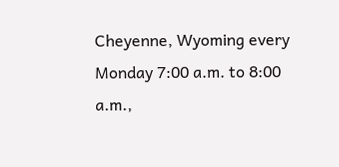Cheyenne, Wyoming every Monday 7:00 a.m. to 8:00 a.m.,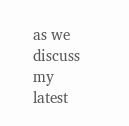as we discuss my latest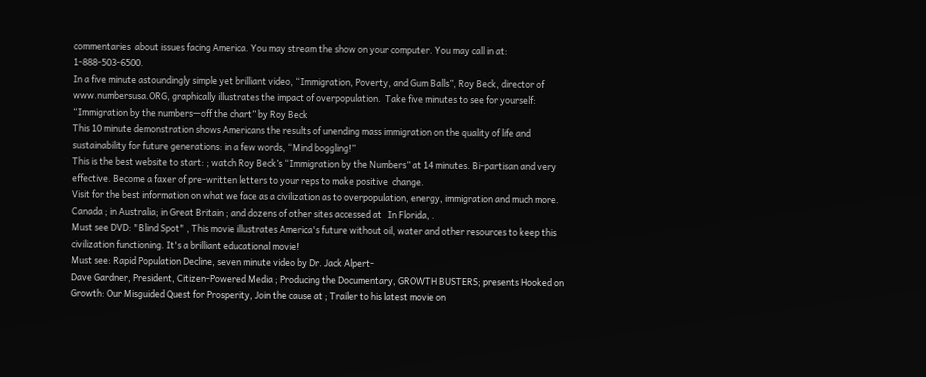commentaries  about issues facing America. You may stream the show on your computer. You may call in at: 1-888-503-6500.
In a five minute astoundingly simple yet brilliant video, “Immigration, Poverty, and Gum Balls”, Roy Beck, director of www.numbersusa.ORG, graphically illustrates the impact of overpopulation.  Take five minutes to see for yourself:
“Immigration by the numbers—off the chart” by Roy Beck
This 10 minute demonstration shows Americans the results of unending mass immigration on the quality of life and sustainability for future generations: in a few words, “Mind boggling!”
This is the best website to start: ; watch Roy Beck’s “Immigration by the Numbers” at 14 minutes. Bi-partisan and very effective. Become a faxer of pre-written letters to your reps to make positive  change.
Visit for the best information on what we face as a civilization as to overpopulation, energy, immigration and much more.
Canada ; in Australia; in Great Britain ; and dozens of other sites accessed at   In Florida, .
Must see DVD: "Blind Spot" , This movie illustrates America's future without oil, water and other resources to keep this civilization functioning. It's a brilliant educational movie!
Must see: Rapid Population Decline, seven minute video by Dr. Jack Alpert-
Dave Gardner, President, Citizen-Powered Media ; Producing the Documentary, GROWTH BUSTERS; presents Hooked on Growth: Our Misguided Quest for Prosperity, Join the cause at ; Trailer to his latest movie on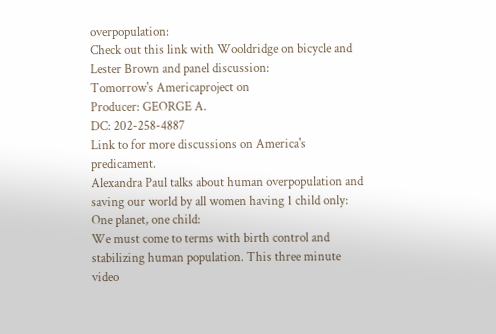overpopulation:
Check out this link with Wooldridge on bicycle and Lester Brown and panel discussion:
Tomorrow's Americaproject on
Producer: GEORGE A.
DC: 202-258-4887
Link to for more discussions on America's predicament.
Alexandra Paul talks about human overpopulation and saving our world by all women having 1 child only:
One planet, one child:
We must come to terms with birth control and stabilizing human population. This three minute video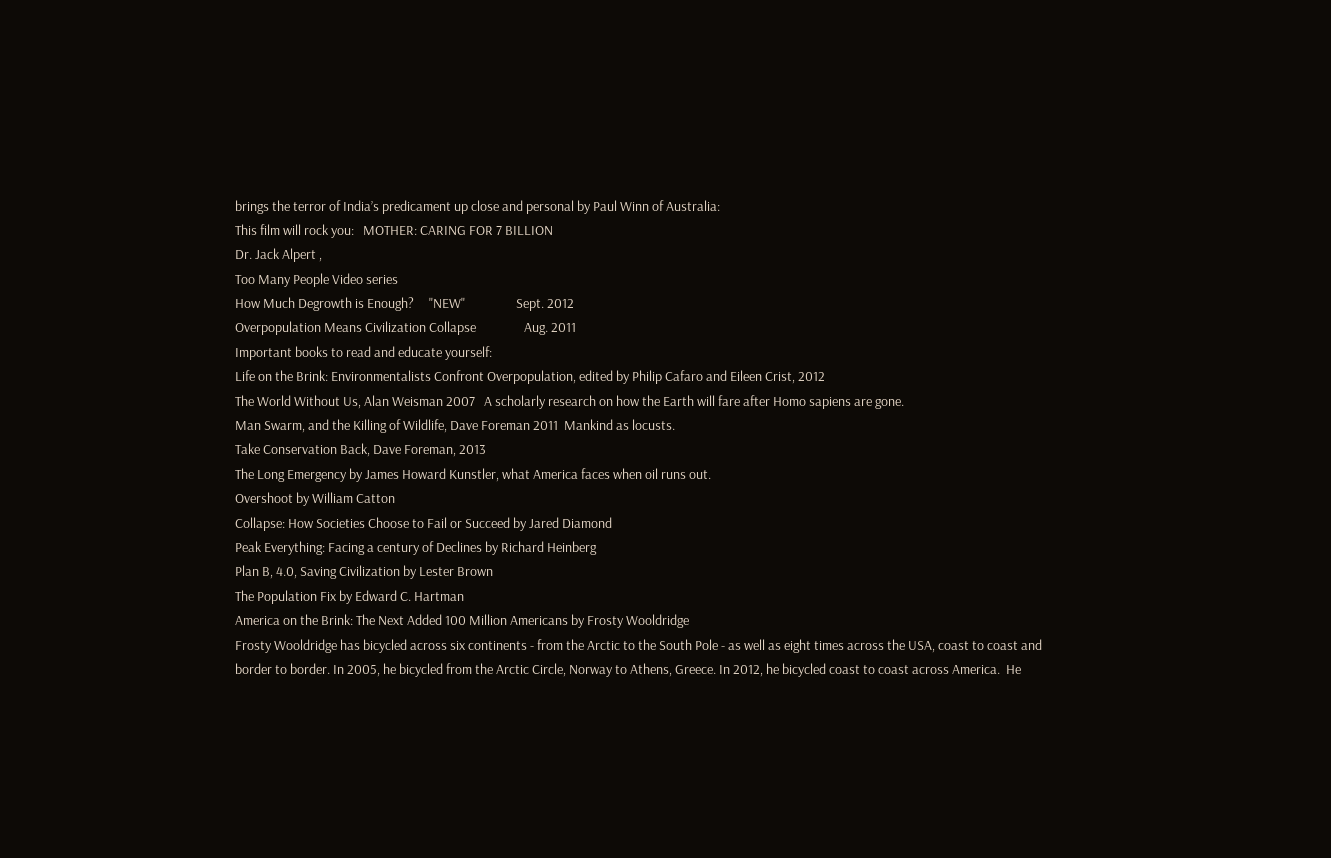brings the terror of India’s predicament up close and personal by Paul Winn of Australia:
This film will rock you:   MOTHER: CARING FOR 7 BILLION
Dr. Jack Alpert ,
Too Many People Video series
How Much Degrowth is Enough?     "NEW"                 Sept. 2012
Overpopulation Means Civilization Collapse                Aug. 2011
Important books to read and educate yourself:
Life on the Brink: Environmentalists Confront Overpopulation, edited by Philip Cafaro and Eileen Crist, 2012
The World Without Us, Alan Weisman 2007   A scholarly research on how the Earth will fare after Homo sapiens are gone.
Man Swarm, and the Killing of Wildlife, Dave Foreman 2011  Mankind as locusts.
Take Conservation Back, Dave Foreman, 2013
The Long Emergency by James Howard Kunstler, what America faces when oil runs out.
Overshoot by William Catton
Collapse: How Societies Choose to Fail or Succeed by Jared Diamond
Peak Everything: Facing a century of Declines by Richard Heinberg
Plan B, 4.0, Saving Civilization by Lester Brown
The Population Fix by Edward C. Hartman
America on the Brink: The Next Added 100 Million Americans by Frosty Wooldridge
Frosty Wooldridge has bicycled across six continents - from the Arctic to the South Pole - as well as eight times across the USA, coast to coast and border to border. In 2005, he bicycled from the Arctic Circle, Norway to Athens, Greece. In 2012, he bicycled coast to coast across America.  He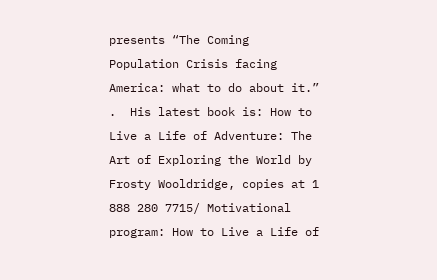presents “The Coming Population Crisis facing America: what to do about it.” .  His latest book is: How to Live a Life of Adventure: The Art of Exploring the World by Frosty Wooldridge, copies at 1 888 280 7715/ Motivational program: How to Live a Life of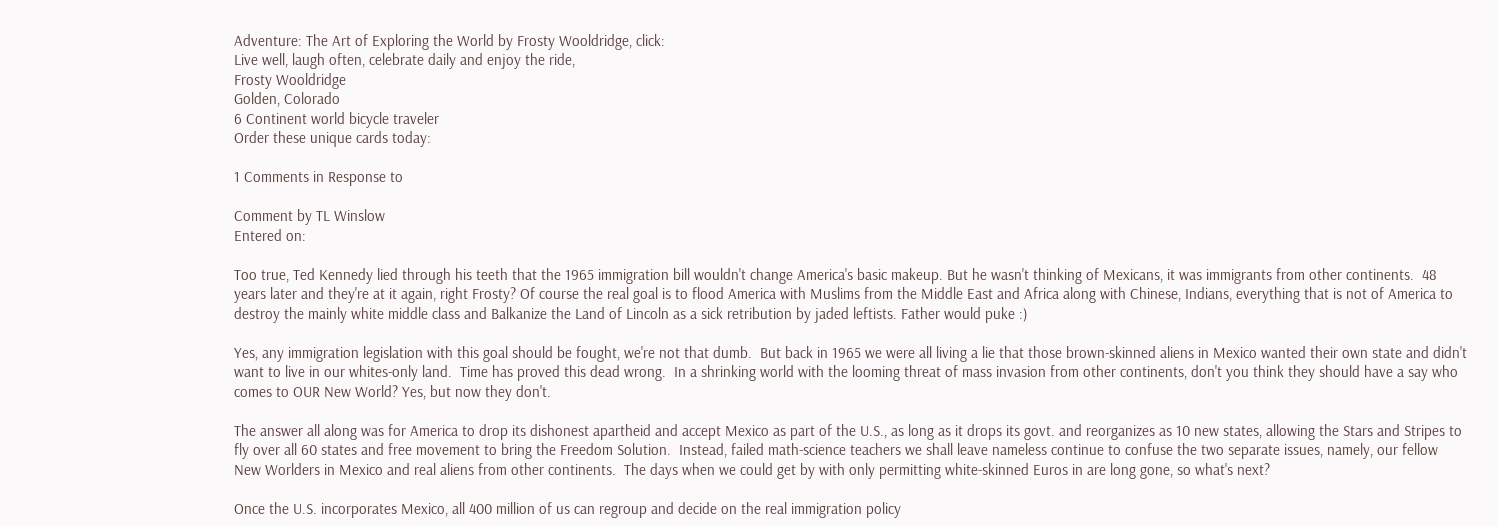Adventure: The Art of Exploring the World by Frosty Wooldridge, click:
Live well, laugh often, celebrate daily and enjoy the ride,
Frosty Wooldridge
Golden, Colorado
6 Continent world bicycle traveler
Order these unique cards today:

1 Comments in Response to

Comment by TL Winslow
Entered on:

Too true, Ted Kennedy lied through his teeth that the 1965 immigration bill wouldn't change America's basic makeup. But he wasn't thinking of Mexicans, it was immigrants from other continents.  48 years later and they're at it again, right Frosty? Of course the real goal is to flood America with Muslims from the Middle East and Africa along with Chinese, Indians, everything that is not of America to destroy the mainly white middle class and Balkanize the Land of Lincoln as a sick retribution by jaded leftists. Father would puke :)

Yes, any immigration legislation with this goal should be fought, we're not that dumb.  But back in 1965 we were all living a lie that those brown-skinned aliens in Mexico wanted their own state and didn't want to live in our whites-only land.  Time has proved this dead wrong.  In a shrinking world with the looming threat of mass invasion from other continents, don't you think they should have a say who comes to OUR New World? Yes, but now they don't.

The answer all along was for America to drop its dishonest apartheid and accept Mexico as part of the U.S., as long as it drops its govt. and reorganizes as 10 new states, allowing the Stars and Stripes to fly over all 60 states and free movement to bring the Freedom Solution.  Instead, failed math-science teachers we shall leave nameless continue to confuse the two separate issues, namely, our fellow New Worlders in Mexico and real aliens from other continents.  The days when we could get by with only permitting white-skinned Euros in are long gone, so what's next?

Once the U.S. incorporates Mexico, all 400 million of us can regroup and decide on the real immigration policy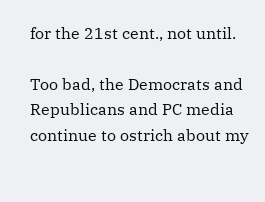for the 21st cent., not until.

Too bad, the Democrats and Republicans and PC media continue to ostrich about my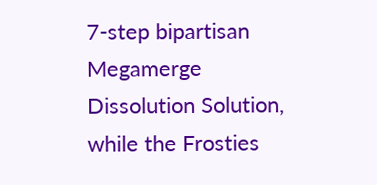7-step bipartisan Megamerge Dissolution Solution, while the Frosties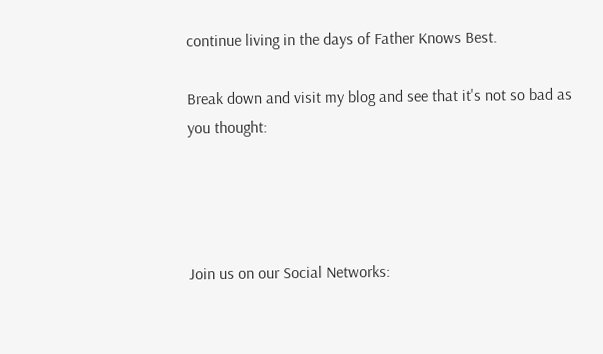continue living in the days of Father Knows Best.

Break down and visit my blog and see that it's not so bad as you thought:




Join us on our Social Networks: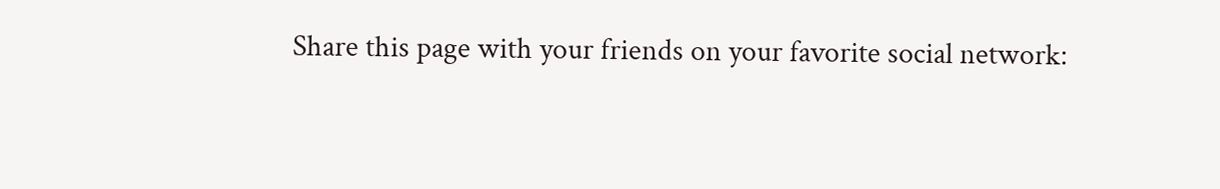Share this page with your friends on your favorite social network: